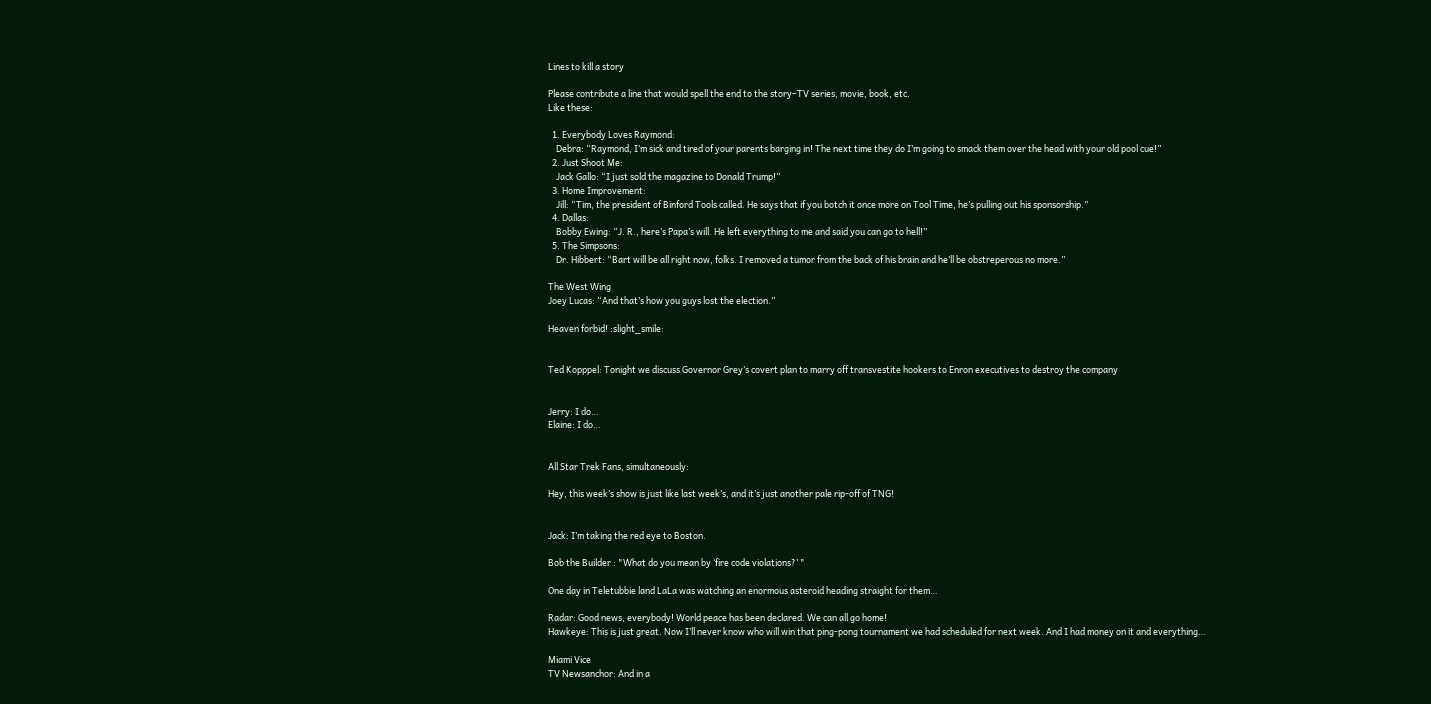Lines to kill a story

Please contribute a line that would spell the end to the story–TV series, movie, book, etc.
Like these:

  1. Everybody Loves Raymond:
    Debra: “Raymond, I’m sick and tired of your parents barging in! The next time they do I’m going to smack them over the head with your old pool cue!”
  2. Just Shoot Me:
    Jack Gallo: “I just sold the magazine to Donald Trump!”
  3. Home Improvement:
    Jill: “Tim, the president of Binford Tools called. He says that if you botch it once more on Tool Time, he’s pulling out his sponsorship.”
  4. Dallas:
    Bobby Ewing: “J. R., here’s Papa’s will. He left everything to me and said you can go to hell!”
  5. The Simpsons:
    Dr. Hibbert: “Bart will be all right now, folks. I removed a tumor from the back of his brain and he’ll be obstreperous no more.”

The West Wing
Joey Lucas: “And that’s how you guys lost the election.”

Heaven forbid! :slight_smile:


Ted Kopppel: Tonight we discuss Governor Grey’s covert plan to marry off transvestite hookers to Enron executives to destroy the company


Jerry: I do…
Elaine: I do…


All Star Trek Fans, simultaneously:

Hey, this week’s show is just like last week’s, and it’s just another pale rip-off of TNG!


Jack: I’m taking the red eye to Boston.

Bob the Builder : "What do you mean by ‘fire code violations?’ "

One day in Teletubbie land LaLa was watching an enormous asteroid heading straight for them…

Radar: Good news, everybody! World peace has been declared. We can all go home!
Hawkeye: This is just great. Now I’ll never know who will win that ping-pong tournament we had scheduled for next week. And I had money on it and everything…

Miami Vice
TV Newsanchor: And in a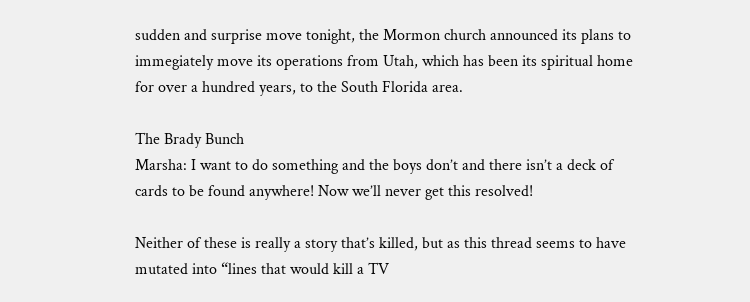sudden and surprise move tonight, the Mormon church announced its plans to immegiately move its operations from Utah, which has been its spiritual home for over a hundred years, to the South Florida area.

The Brady Bunch
Marsha: I want to do something and the boys don’t and there isn’t a deck of cards to be found anywhere! Now we’ll never get this resolved!

Neither of these is really a story that’s killed, but as this thread seems to have mutated into “lines that would kill a TV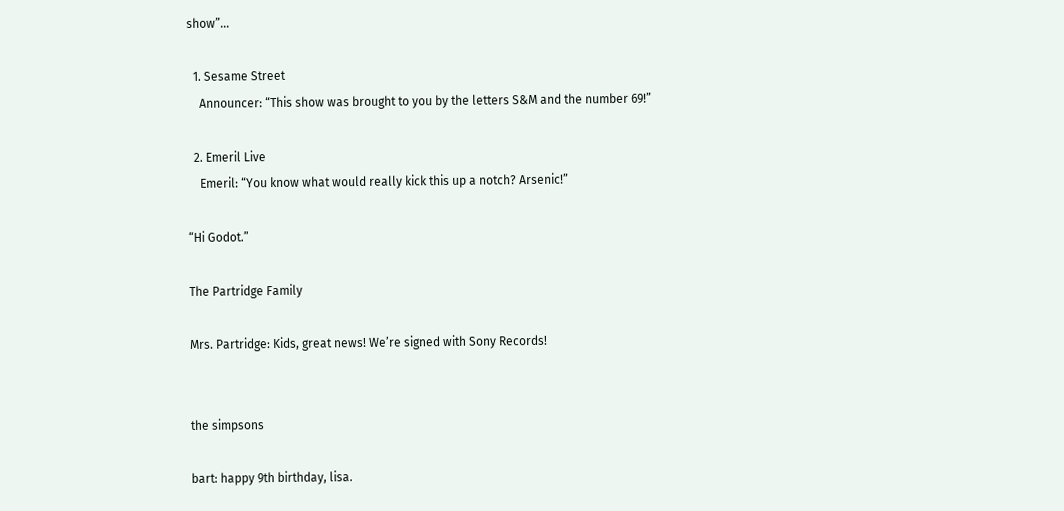show”…

  1. Sesame Street
    Announcer: “This show was brought to you by the letters S&M and the number 69!”

  2. Emeril Live
    Emeril: “You know what would really kick this up a notch? Arsenic!”

“Hi Godot.”

The Partridge Family

Mrs. Partridge: Kids, great news! We’re signed with Sony Records!


the simpsons

bart: happy 9th birthday, lisa.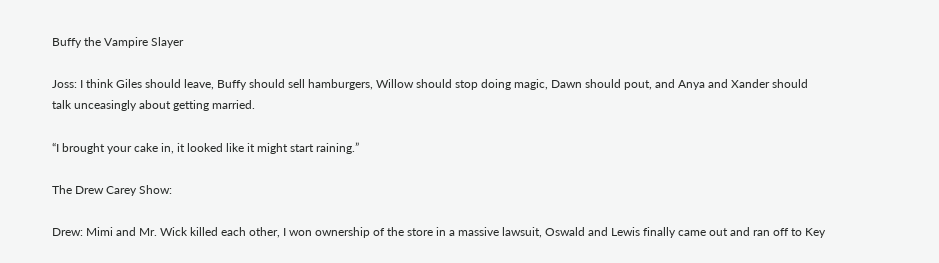Buffy the Vampire Slayer

Joss: I think Giles should leave, Buffy should sell hamburgers, Willow should stop doing magic, Dawn should pout, and Anya and Xander should talk unceasingly about getting married.

“I brought your cake in, it looked like it might start raining.”

The Drew Carey Show:

Drew: Mimi and Mr. Wick killed each other, I won ownership of the store in a massive lawsuit, Oswald and Lewis finally came out and ran off to Key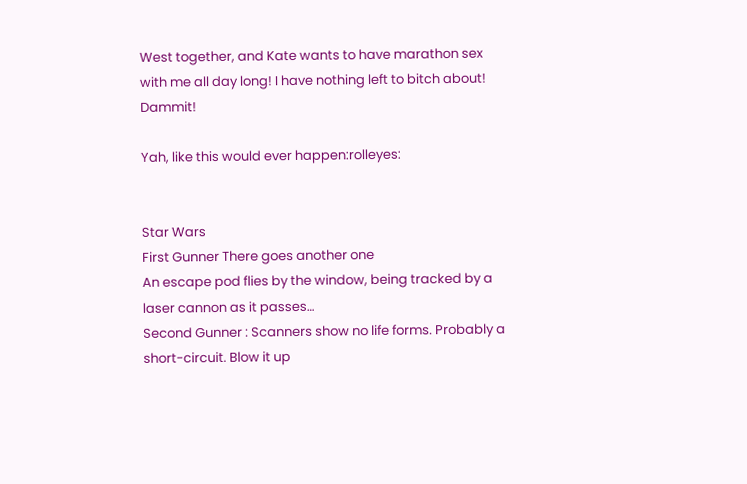West together, and Kate wants to have marathon sex with me all day long! I have nothing left to bitch about! Dammit!

Yah, like this would ever happen:rolleyes:


Star Wars
First Gunner There goes another one
An escape pod flies by the window, being tracked by a laser cannon as it passes…
Second Gunner : Scanners show no life forms. Probably a short-circuit. Blow it up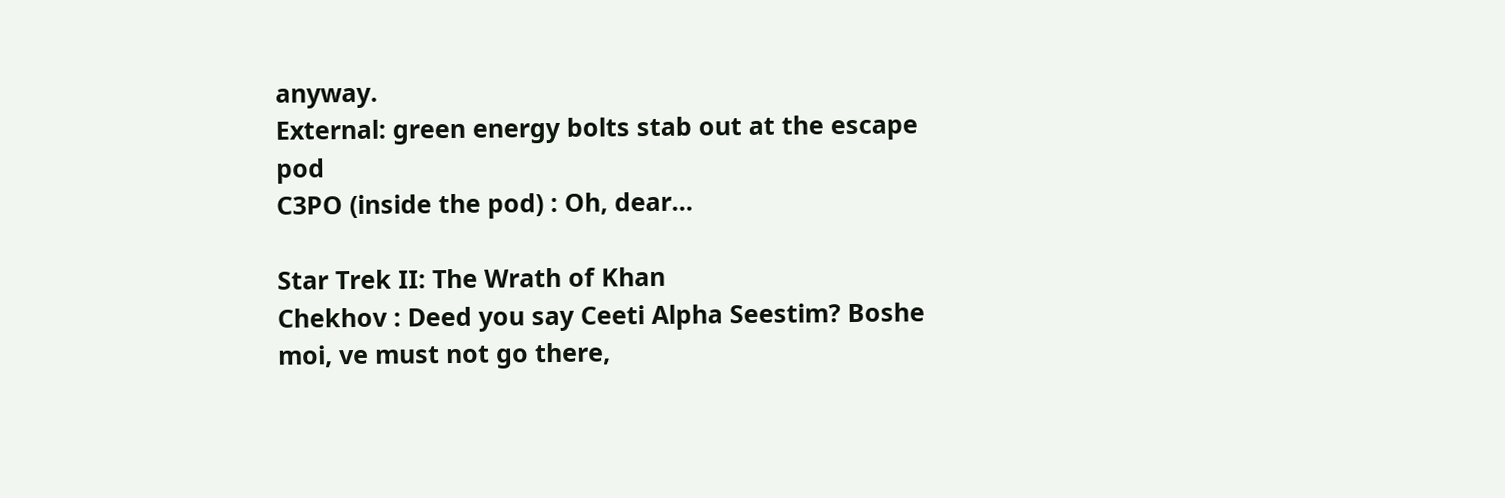anyway.
External: green energy bolts stab out at the escape pod
C3PO (inside the pod) : Oh, dear…

Star Trek II: The Wrath of Khan
Chekhov : Deed you say Ceeti Alpha Seestim? Boshe moi, ve must not go there,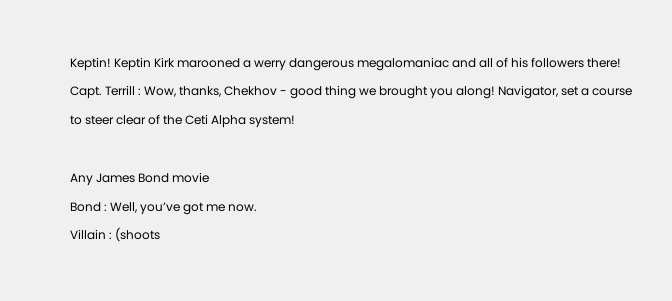Keptin! Keptin Kirk marooned a werry dangerous megalomaniac and all of his followers there!
Capt. Terrill : Wow, thanks, Chekhov - good thing we brought you along! Navigator, set a course to steer clear of the Ceti Alpha system!

Any James Bond movie
Bond : Well, you’ve got me now.
Villain : (shoots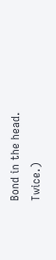Bond in the head. Twice.)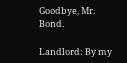Goodbye, Mr. Bond.

Landlord: By my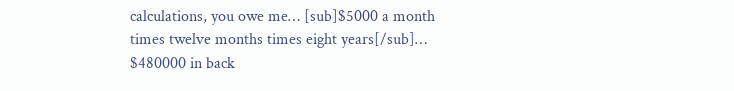calculations, you owe me… [sub]$5000 a month times twelve months times eight years[/sub]… $480000 in back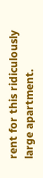rent for this ridiculously large apartment.